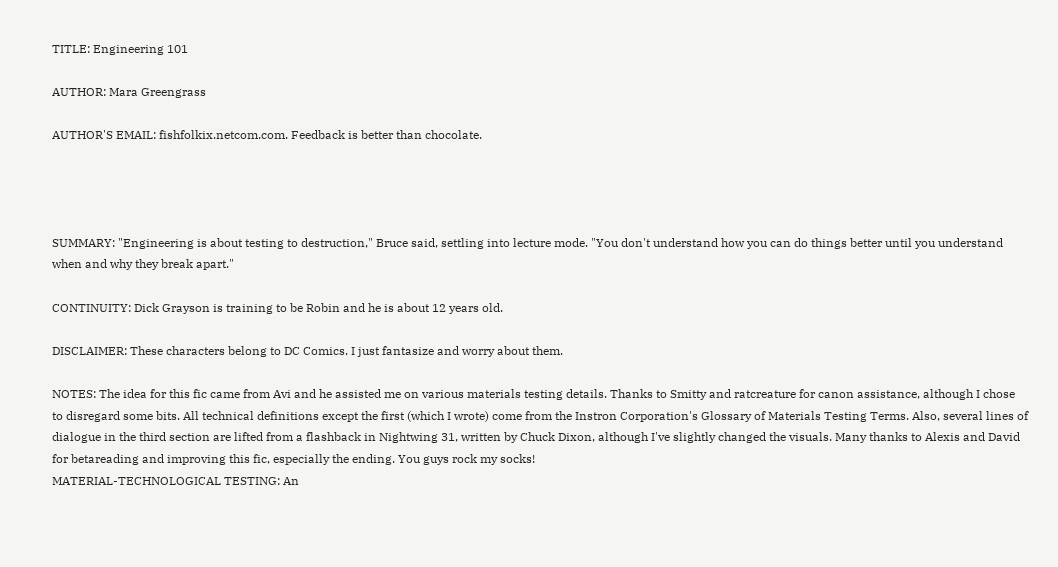TITLE: Engineering 101

AUTHOR: Mara Greengrass

AUTHOR'S EMAIL: fishfolkix.netcom.com. Feedback is better than chocolate.




SUMMARY: "Engineering is about testing to destruction," Bruce said, settling into lecture mode. "You don't understand how you can do things better until you understand when and why they break apart."

CONTINUITY: Dick Grayson is training to be Robin and he is about 12 years old.

DISCLAIMER: These characters belong to DC Comics. I just fantasize and worry about them.

NOTES: The idea for this fic came from Avi and he assisted me on various materials testing details. Thanks to Smitty and ratcreature for canon assistance, although I chose to disregard some bits. All technical definitions except the first (which I wrote) come from the Instron Corporation's Glossary of Materials Testing Terms. Also, several lines of dialogue in the third section are lifted from a flashback in Nightwing 31, written by Chuck Dixon, although I've slightly changed the visuals. Many thanks to Alexis and David for betareading and improving this fic, especially the ending. You guys rock my socks!
MATERIAL-TECHNOLOGICAL TESTING: An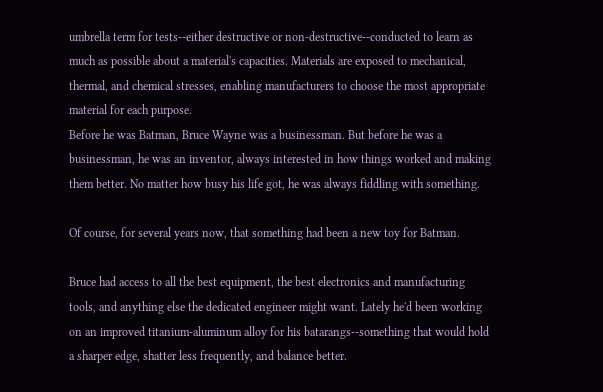umbrella term for tests--either destructive or non-destructive--conducted to learn as much as possible about a material's capacities. Materials are exposed to mechanical, thermal, and chemical stresses, enabling manufacturers to choose the most appropriate material for each purpose.
Before he was Batman, Bruce Wayne was a businessman. But before he was a businessman, he was an inventor, always interested in how things worked and making them better. No matter how busy his life got, he was always fiddling with something.

Of course, for several years now, that something had been a new toy for Batman.

Bruce had access to all the best equipment, the best electronics and manufacturing tools, and anything else the dedicated engineer might want. Lately he'd been working on an improved titanium-aluminum alloy for his batarangs--something that would hold a sharper edge, shatter less frequently, and balance better.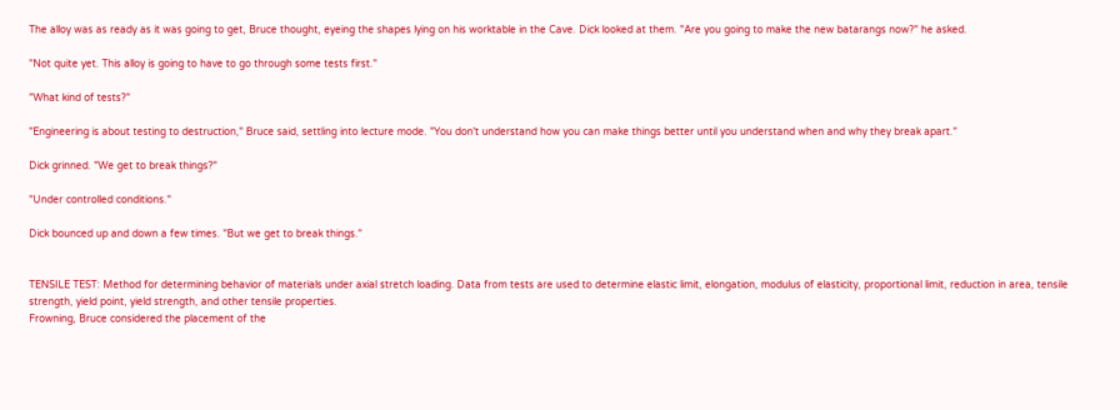The alloy was as ready as it was going to get, Bruce thought, eyeing the shapes lying on his worktable in the Cave. Dick looked at them. "Are you going to make the new batarangs now?" he asked.

"Not quite yet. This alloy is going to have to go through some tests first."

"What kind of tests?"

"Engineering is about testing to destruction," Bruce said, settling into lecture mode. "You don't understand how you can make things better until you understand when and why they break apart."

Dick grinned. "We get to break things?"

"Under controlled conditions."

Dick bounced up and down a few times. "But we get to break things."


TENSILE TEST: Method for determining behavior of materials under axial stretch loading. Data from tests are used to determine elastic limit, elongation, modulus of elasticity, proportional limit, reduction in area, tensile strength, yield point, yield strength, and other tensile properties.
Frowning, Bruce considered the placement of the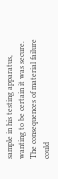sample in his testing apparatus, wanting to be certain it was secure. The consequences of material failure could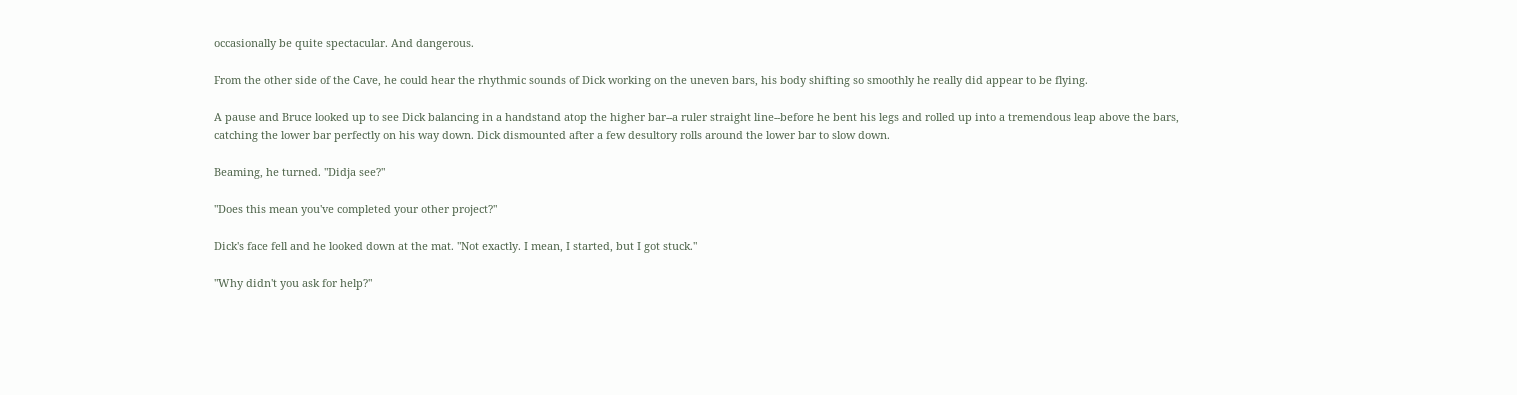occasionally be quite spectacular. And dangerous.

From the other side of the Cave, he could hear the rhythmic sounds of Dick working on the uneven bars, his body shifting so smoothly he really did appear to be flying.

A pause and Bruce looked up to see Dick balancing in a handstand atop the higher bar--a ruler straight line--before he bent his legs and rolled up into a tremendous leap above the bars, catching the lower bar perfectly on his way down. Dick dismounted after a few desultory rolls around the lower bar to slow down.

Beaming, he turned. "Didja see?"

"Does this mean you've completed your other project?"

Dick's face fell and he looked down at the mat. "Not exactly. I mean, I started, but I got stuck."

"Why didn't you ask for help?"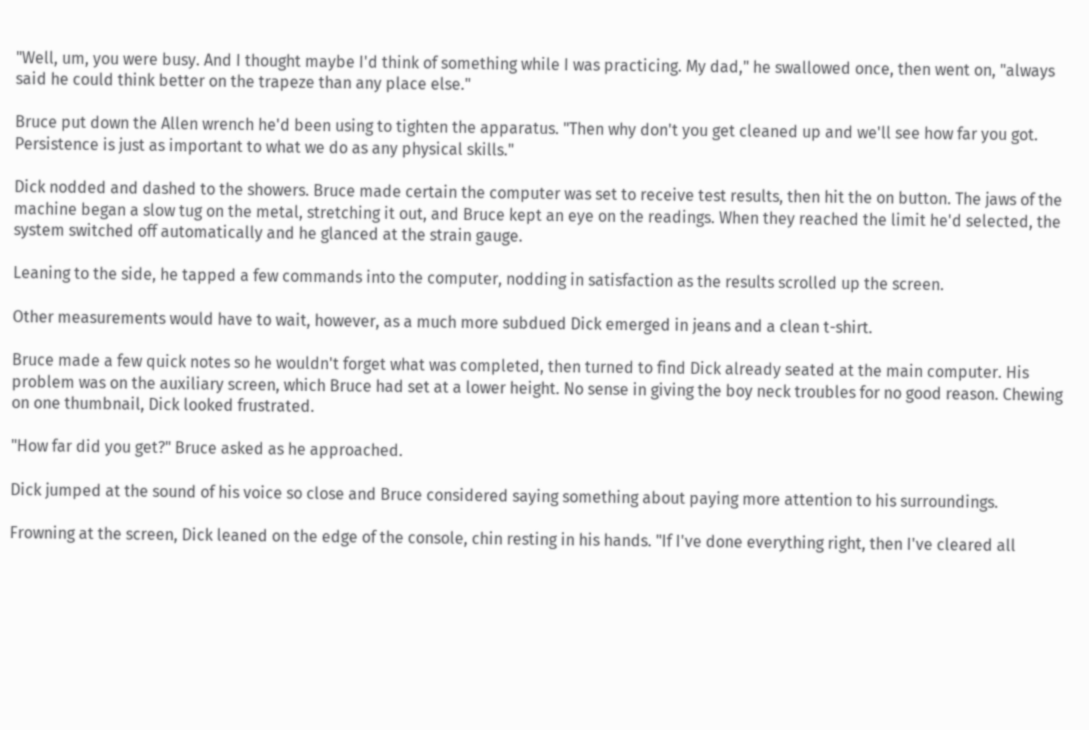"Well, um, you were busy. And I thought maybe I'd think of something while I was practicing. My dad," he swallowed once, then went on, "always said he could think better on the trapeze than any place else."

Bruce put down the Allen wrench he'd been using to tighten the apparatus. "Then why don't you get cleaned up and we'll see how far you got. Persistence is just as important to what we do as any physical skills."

Dick nodded and dashed to the showers. Bruce made certain the computer was set to receive test results, then hit the on button. The jaws of the machine began a slow tug on the metal, stretching it out, and Bruce kept an eye on the readings. When they reached the limit he'd selected, the system switched off automatically and he glanced at the strain gauge.

Leaning to the side, he tapped a few commands into the computer, nodding in satisfaction as the results scrolled up the screen.

Other measurements would have to wait, however, as a much more subdued Dick emerged in jeans and a clean t-shirt.

Bruce made a few quick notes so he wouldn't forget what was completed, then turned to find Dick already seated at the main computer. His problem was on the auxiliary screen, which Bruce had set at a lower height. No sense in giving the boy neck troubles for no good reason. Chewing on one thumbnail, Dick looked frustrated.

"How far did you get?" Bruce asked as he approached.

Dick jumped at the sound of his voice so close and Bruce considered saying something about paying more attention to his surroundings.

Frowning at the screen, Dick leaned on the edge of the console, chin resting in his hands. "If I've done everything right, then I've cleared all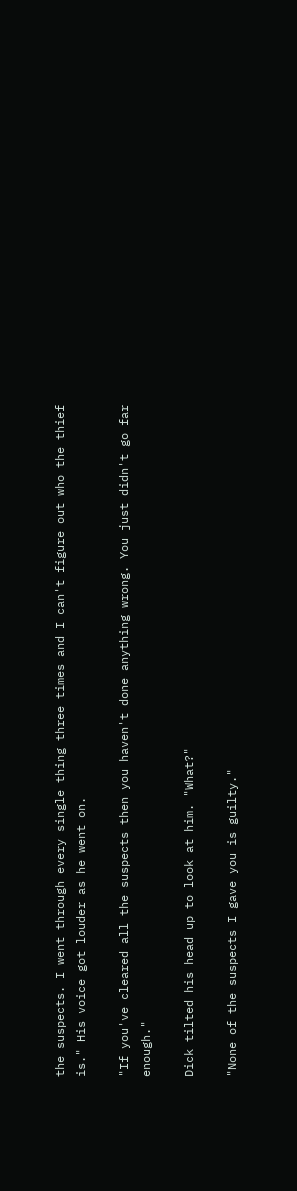the suspects. I went through every single thing three times and I can't figure out who the thief is." His voice got louder as he went on.

"If you've cleared all the suspects then you haven't done anything wrong. You just didn't go far enough."

Dick tilted his head up to look at him. "What?"

"None of the suspects I gave you is guilty."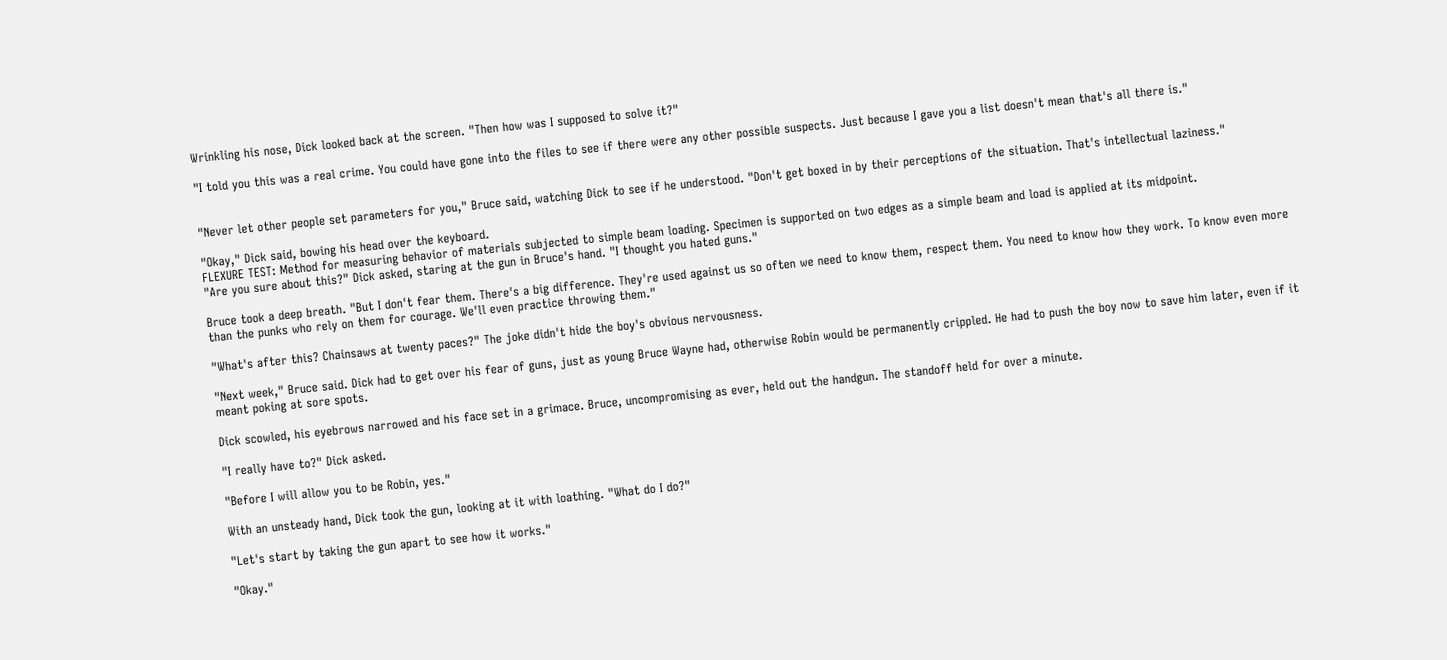Wrinkling his nose, Dick looked back at the screen. "Then how was I supposed to solve it?"

"I told you this was a real crime. You could have gone into the files to see if there were any other possible suspects. Just because I gave you a list doesn't mean that's all there is."


"Never let other people set parameters for you," Bruce said, watching Dick to see if he understood. "Don't get boxed in by their perceptions of the situation. That's intellectual laziness."

"Okay," Dick said, bowing his head over the keyboard.
FLEXURE TEST: Method for measuring behavior of materials subjected to simple beam loading. Specimen is supported on two edges as a simple beam and load is applied at its midpoint.
"Are you sure about this?" Dick asked, staring at the gun in Bruce's hand. "I thought you hated guns."

Bruce took a deep breath. "But I don't fear them. There's a big difference. They're used against us so often we need to know them, respect them. You need to know how they work. To know even more than the punks who rely on them for courage. We'll even practice throwing them."

"What's after this? Chainsaws at twenty paces?" The joke didn't hide the boy's obvious nervousness.

"Next week," Bruce said. Dick had to get over his fear of guns, just as young Bruce Wayne had, otherwise Robin would be permanently crippled. He had to push the boy now to save him later, even if it meant poking at sore spots.

Dick scowled, his eyebrows narrowed and his face set in a grimace. Bruce, uncompromising as ever, held out the handgun. The standoff held for over a minute.

"I really have to?" Dick asked.

"Before I will allow you to be Robin, yes."

With an unsteady hand, Dick took the gun, looking at it with loathing. "What do I do?"

"Let's start by taking the gun apart to see how it works."

"Okay."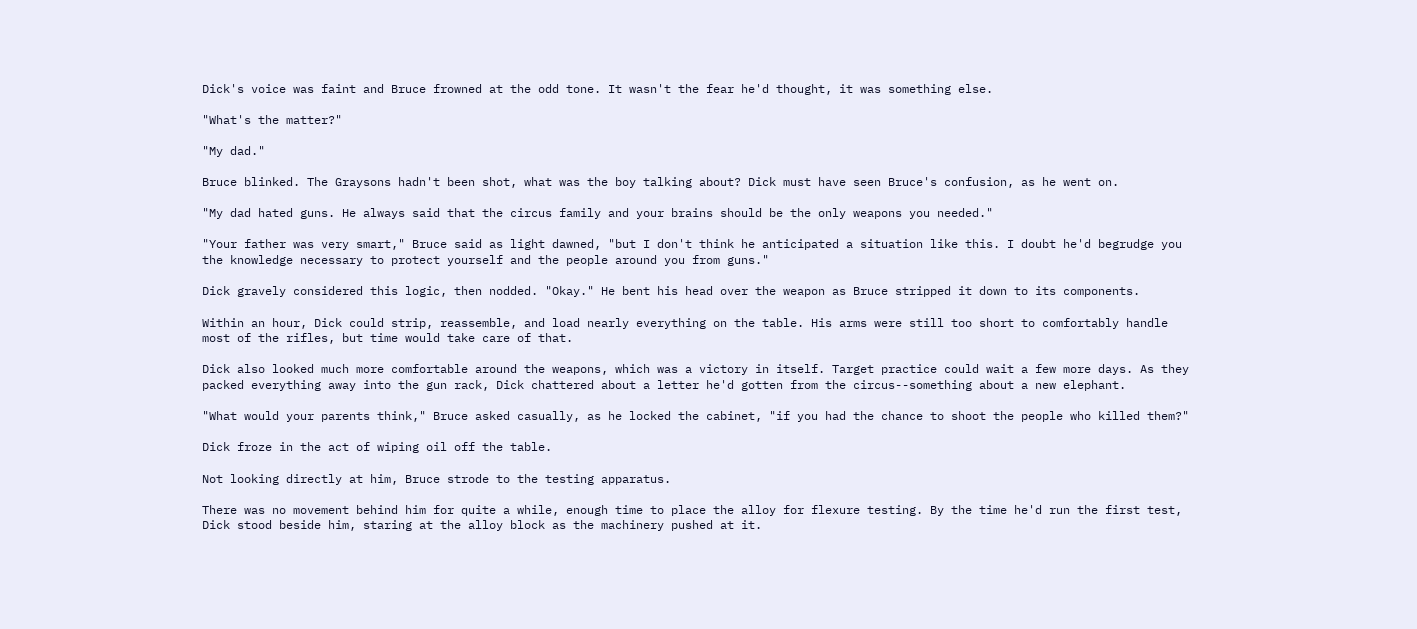Dick's voice was faint and Bruce frowned at the odd tone. It wasn't the fear he'd thought, it was something else.

"What's the matter?"

"My dad."

Bruce blinked. The Graysons hadn't been shot, what was the boy talking about? Dick must have seen Bruce's confusion, as he went on.

"My dad hated guns. He always said that the circus family and your brains should be the only weapons you needed."

"Your father was very smart," Bruce said as light dawned, "but I don't think he anticipated a situation like this. I doubt he'd begrudge you the knowledge necessary to protect yourself and the people around you from guns."

Dick gravely considered this logic, then nodded. "Okay." He bent his head over the weapon as Bruce stripped it down to its components.

Within an hour, Dick could strip, reassemble, and load nearly everything on the table. His arms were still too short to comfortably handle most of the rifles, but time would take care of that.

Dick also looked much more comfortable around the weapons, which was a victory in itself. Target practice could wait a few more days. As they packed everything away into the gun rack, Dick chattered about a letter he'd gotten from the circus--something about a new elephant.

"What would your parents think," Bruce asked casually, as he locked the cabinet, "if you had the chance to shoot the people who killed them?"

Dick froze in the act of wiping oil off the table.

Not looking directly at him, Bruce strode to the testing apparatus.

There was no movement behind him for quite a while, enough time to place the alloy for flexure testing. By the time he'd run the first test, Dick stood beside him, staring at the alloy block as the machinery pushed at it.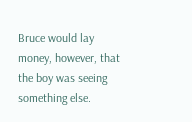Bruce would lay money, however, that the boy was seeing something else.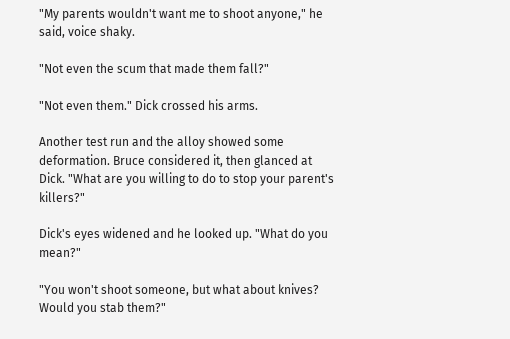"My parents wouldn't want me to shoot anyone," he said, voice shaky.

"Not even the scum that made them fall?"

"Not even them." Dick crossed his arms.

Another test run and the alloy showed some deformation. Bruce considered it, then glanced at Dick. "What are you willing to do to stop your parent's killers?"

Dick's eyes widened and he looked up. "What do you mean?"

"You won't shoot someone, but what about knives? Would you stab them?"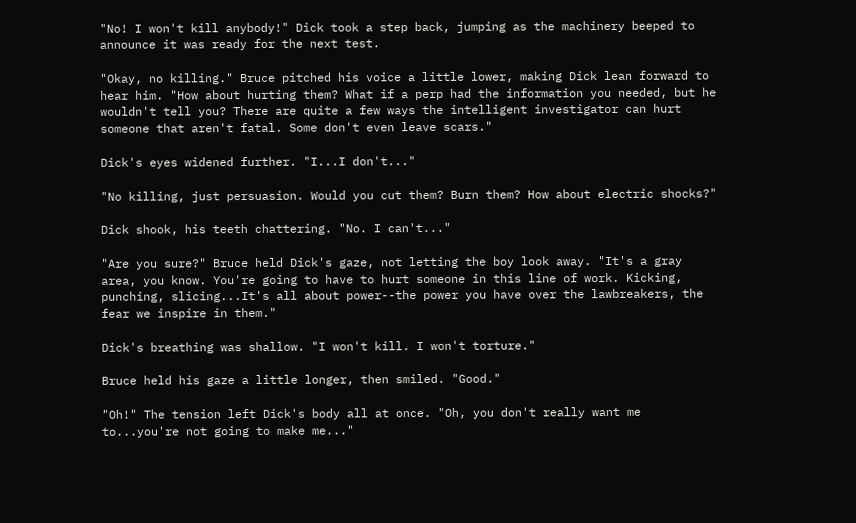"No! I won't kill anybody!" Dick took a step back, jumping as the machinery beeped to announce it was ready for the next test.

"Okay, no killing." Bruce pitched his voice a little lower, making Dick lean forward to hear him. "How about hurting them? What if a perp had the information you needed, but he wouldn't tell you? There are quite a few ways the intelligent investigator can hurt someone that aren't fatal. Some don't even leave scars."

Dick's eyes widened further. "I...I don't..."

"No killing, just persuasion. Would you cut them? Burn them? How about electric shocks?"

Dick shook, his teeth chattering. "No. I can't..."

"Are you sure?" Bruce held Dick's gaze, not letting the boy look away. "It's a gray area, you know. You're going to have to hurt someone in this line of work. Kicking, punching, slicing...It's all about power--the power you have over the lawbreakers, the fear we inspire in them."

Dick's breathing was shallow. "I won't kill. I won't torture."

Bruce held his gaze a little longer, then smiled. "Good."

"Oh!" The tension left Dick's body all at once. "Oh, you don't really want me to...you're not going to make me..."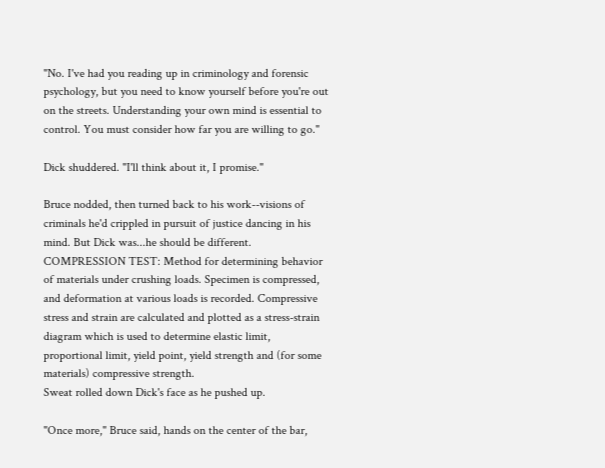"No. I've had you reading up in criminology and forensic psychology, but you need to know yourself before you're out on the streets. Understanding your own mind is essential to control. You must consider how far you are willing to go."

Dick shuddered. "I'll think about it, I promise."

Bruce nodded, then turned back to his work--visions of criminals he'd crippled in pursuit of justice dancing in his mind. But Dick was...he should be different.
COMPRESSION TEST: Method for determining behavior of materials under crushing loads. Specimen is compressed, and deformation at various loads is recorded. Compressive stress and strain are calculated and plotted as a stress-strain diagram which is used to determine elastic limit, proportional limit, yield point, yield strength and (for some materials) compressive strength.
Sweat rolled down Dick's face as he pushed up.

"Once more," Bruce said, hands on the center of the bar,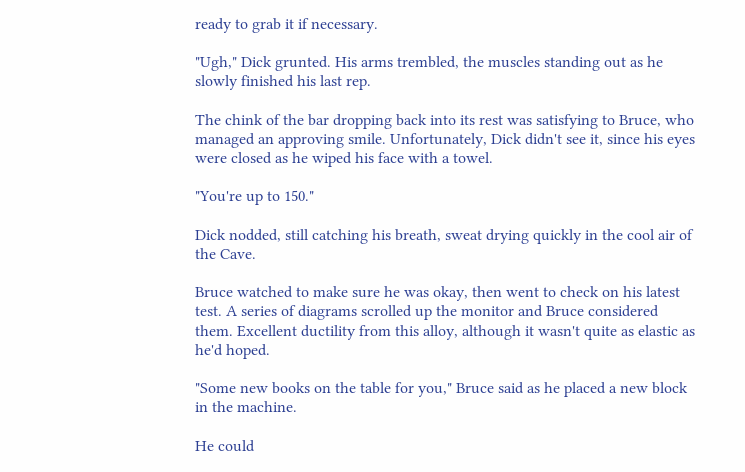ready to grab it if necessary.

"Ugh," Dick grunted. His arms trembled, the muscles standing out as he slowly finished his last rep.

The chink of the bar dropping back into its rest was satisfying to Bruce, who managed an approving smile. Unfortunately, Dick didn't see it, since his eyes were closed as he wiped his face with a towel.

"You're up to 150."

Dick nodded, still catching his breath, sweat drying quickly in the cool air of the Cave.

Bruce watched to make sure he was okay, then went to check on his latest test. A series of diagrams scrolled up the monitor and Bruce considered them. Excellent ductility from this alloy, although it wasn't quite as elastic as he'd hoped.

"Some new books on the table for you," Bruce said as he placed a new block in the machine.

He could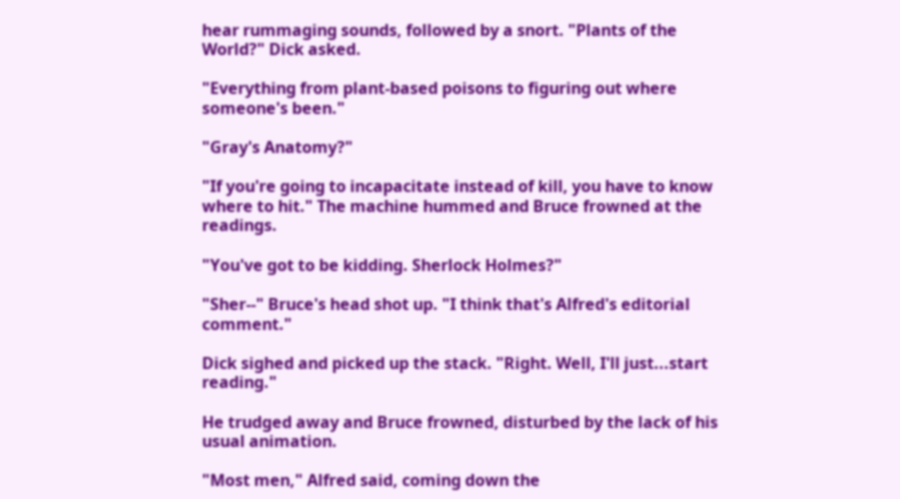hear rummaging sounds, followed by a snort. "Plants of the World?" Dick asked.

"Everything from plant-based poisons to figuring out where someone's been."

"Gray's Anatomy?"

"If you're going to incapacitate instead of kill, you have to know where to hit." The machine hummed and Bruce frowned at the readings.

"You've got to be kidding. Sherlock Holmes?"

"Sher--" Bruce's head shot up. "I think that's Alfred's editorial comment."

Dick sighed and picked up the stack. "Right. Well, I'll just...start reading."

He trudged away and Bruce frowned, disturbed by the lack of his usual animation.

"Most men," Alfred said, coming down the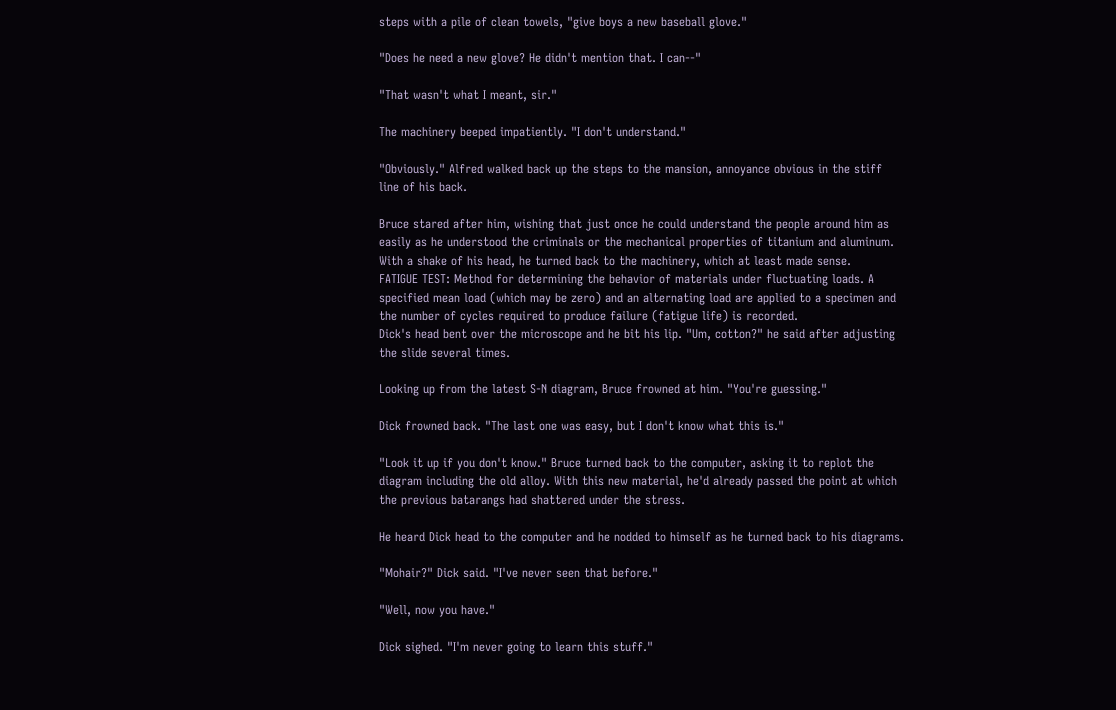steps with a pile of clean towels, "give boys a new baseball glove."

"Does he need a new glove? He didn't mention that. I can--"

"That wasn't what I meant, sir."

The machinery beeped impatiently. "I don't understand."

"Obviously." Alfred walked back up the steps to the mansion, annoyance obvious in the stiff line of his back.

Bruce stared after him, wishing that just once he could understand the people around him as easily as he understood the criminals or the mechanical properties of titanium and aluminum. With a shake of his head, he turned back to the machinery, which at least made sense.
FATIGUE TEST: Method for determining the behavior of materials under fluctuating loads. A specified mean load (which may be zero) and an alternating load are applied to a specimen and the number of cycles required to produce failure (fatigue life) is recorded.
Dick's head bent over the microscope and he bit his lip. "Um, cotton?" he said after adjusting the slide several times.

Looking up from the latest S-N diagram, Bruce frowned at him. "You're guessing."

Dick frowned back. "The last one was easy, but I don't know what this is."

"Look it up if you don't know." Bruce turned back to the computer, asking it to replot the diagram including the old alloy. With this new material, he'd already passed the point at which the previous batarangs had shattered under the stress.

He heard Dick head to the computer and he nodded to himself as he turned back to his diagrams.

"Mohair?" Dick said. "I've never seen that before."

"Well, now you have."

Dick sighed. "I'm never going to learn this stuff."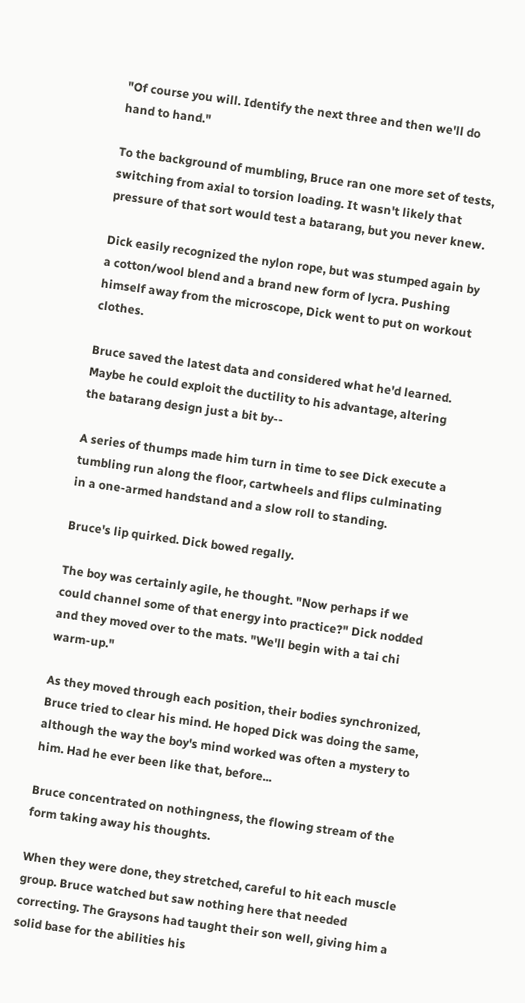"Of course you will. Identify the next three and then we'll do hand to hand."

To the background of mumbling, Bruce ran one more set of tests, switching from axial to torsion loading. It wasn't likely that pressure of that sort would test a batarang, but you never knew.

Dick easily recognized the nylon rope, but was stumped again by a cotton/wool blend and a brand new form of lycra. Pushing himself away from the microscope, Dick went to put on workout clothes.

Bruce saved the latest data and considered what he'd learned. Maybe he could exploit the ductility to his advantage, altering the batarang design just a bit by--

A series of thumps made him turn in time to see Dick execute a tumbling run along the floor, cartwheels and flips culminating in a one-armed handstand and a slow roll to standing.

Bruce's lip quirked. Dick bowed regally.

The boy was certainly agile, he thought. "Now perhaps if we could channel some of that energy into practice?" Dick nodded and they moved over to the mats. "We'll begin with a tai chi warm-up."

As they moved through each position, their bodies synchronized, Bruce tried to clear his mind. He hoped Dick was doing the same, although the way the boy's mind worked was often a mystery to him. Had he ever been like that, before...

Bruce concentrated on nothingness, the flowing stream of the form taking away his thoughts.

When they were done, they stretched, careful to hit each muscle group. Bruce watched but saw nothing here that needed correcting. The Graysons had taught their son well, giving him a solid base for the abilities his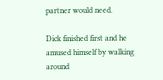partner would need.

Dick finished first and he amused himself by walking around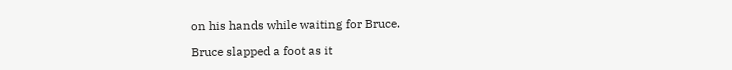on his hands while waiting for Bruce.

Bruce slapped a foot as it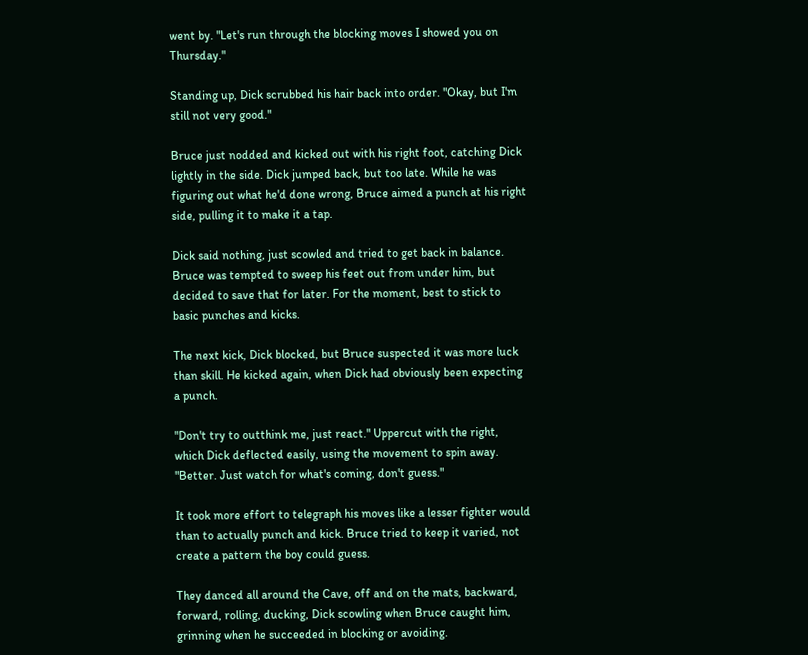went by. "Let's run through the blocking moves I showed you on Thursday."

Standing up, Dick scrubbed his hair back into order. "Okay, but I'm still not very good."

Bruce just nodded and kicked out with his right foot, catching Dick lightly in the side. Dick jumped back, but too late. While he was figuring out what he'd done wrong, Bruce aimed a punch at his right side, pulling it to make it a tap.

Dick said nothing, just scowled and tried to get back in balance. Bruce was tempted to sweep his feet out from under him, but decided to save that for later. For the moment, best to stick to basic punches and kicks.

The next kick, Dick blocked, but Bruce suspected it was more luck than skill. He kicked again, when Dick had obviously been expecting a punch.

"Don't try to outthink me, just react." Uppercut with the right, which Dick deflected easily, using the movement to spin away. "Better. Just watch for what's coming, don't guess."

It took more effort to telegraph his moves like a lesser fighter would than to actually punch and kick. Bruce tried to keep it varied, not create a pattern the boy could guess.

They danced all around the Cave, off and on the mats, backward, forward, rolling, ducking, Dick scowling when Bruce caught him, grinning when he succeeded in blocking or avoiding.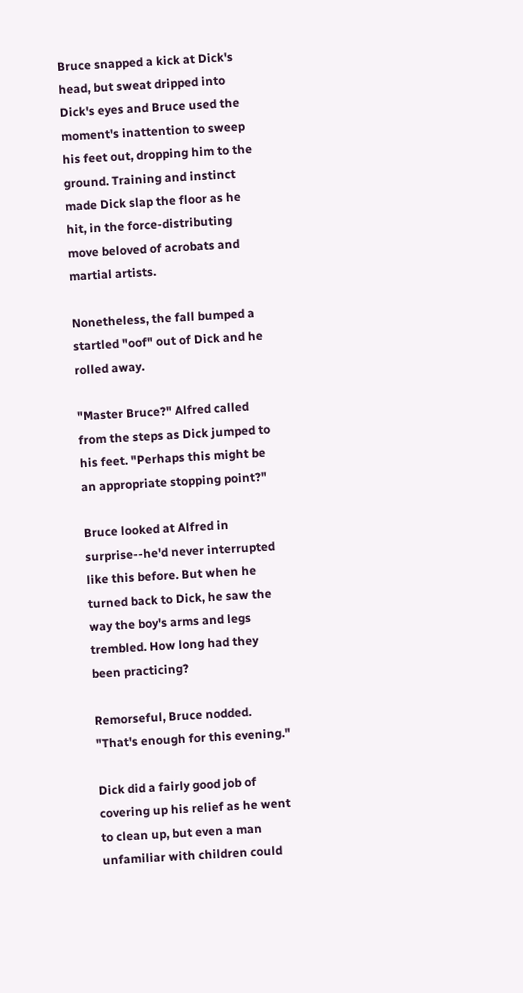Bruce snapped a kick at Dick's head, but sweat dripped into Dick's eyes and Bruce used the moment's inattention to sweep his feet out, dropping him to the ground. Training and instinct made Dick slap the floor as he hit, in the force-distributing move beloved of acrobats and martial artists.

Nonetheless, the fall bumped a startled "oof" out of Dick and he rolled away.

"Master Bruce?" Alfred called from the steps as Dick jumped to his feet. "Perhaps this might be an appropriate stopping point?"

Bruce looked at Alfred in surprise--he'd never interrupted like this before. But when he turned back to Dick, he saw the way the boy's arms and legs trembled. How long had they been practicing?

Remorseful, Bruce nodded. "That's enough for this evening."

Dick did a fairly good job of covering up his relief as he went to clean up, but even a man unfamiliar with children could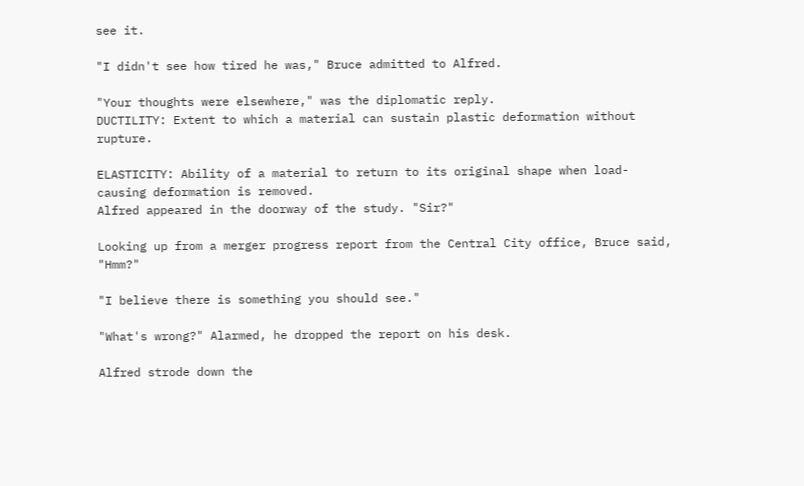see it.

"I didn't see how tired he was," Bruce admitted to Alfred.

"Your thoughts were elsewhere," was the diplomatic reply.
DUCTILITY: Extent to which a material can sustain plastic deformation without rupture.

ELASTICITY: Ability of a material to return to its original shape when load-causing deformation is removed.
Alfred appeared in the doorway of the study. "Sir?"

Looking up from a merger progress report from the Central City office, Bruce said, "Hmm?"

"I believe there is something you should see."

"What's wrong?" Alarmed, he dropped the report on his desk.

Alfred strode down the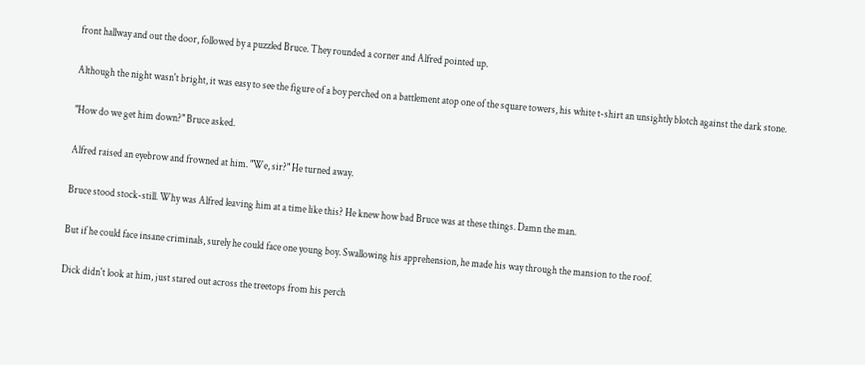front hallway and out the door, followed by a puzzled Bruce. They rounded a corner and Alfred pointed up.

Although the night wasn't bright, it was easy to see the figure of a boy perched on a battlement atop one of the square towers, his white t-shirt an unsightly blotch against the dark stone.

"How do we get him down?" Bruce asked.

Alfred raised an eyebrow and frowned at him. "We, sir?" He turned away.

Bruce stood stock-still. Why was Alfred leaving him at a time like this? He knew how bad Bruce was at these things. Damn the man.

But if he could face insane criminals, surely he could face one young boy. Swallowing his apprehension, he made his way through the mansion to the roof.

Dick didn't look at him, just stared out across the treetops from his perch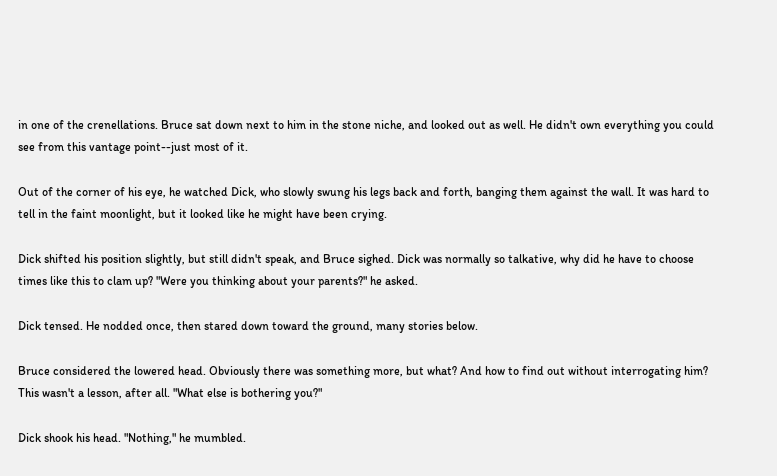in one of the crenellations. Bruce sat down next to him in the stone niche, and looked out as well. He didn't own everything you could see from this vantage point--just most of it.

Out of the corner of his eye, he watched Dick, who slowly swung his legs back and forth, banging them against the wall. It was hard to tell in the faint moonlight, but it looked like he might have been crying.

Dick shifted his position slightly, but still didn't speak, and Bruce sighed. Dick was normally so talkative, why did he have to choose times like this to clam up? "Were you thinking about your parents?" he asked.

Dick tensed. He nodded once, then stared down toward the ground, many stories below.

Bruce considered the lowered head. Obviously there was something more, but what? And how to find out without interrogating him? This wasn't a lesson, after all. "What else is bothering you?"

Dick shook his head. "Nothing," he mumbled.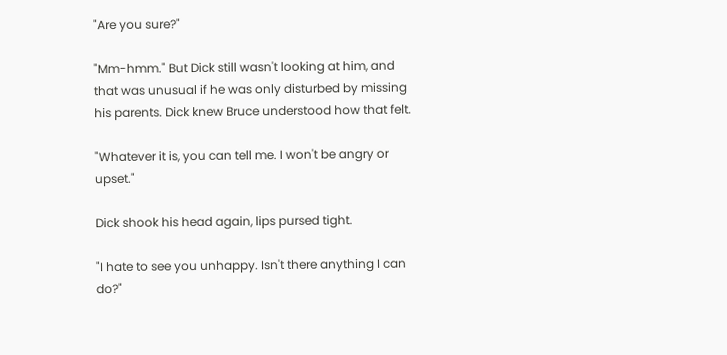"Are you sure?"

"Mm-hmm." But Dick still wasn't looking at him, and that was unusual if he was only disturbed by missing his parents. Dick knew Bruce understood how that felt.

"Whatever it is, you can tell me. I won't be angry or upset."

Dick shook his head again, lips pursed tight.

"I hate to see you unhappy. Isn't there anything I can do?"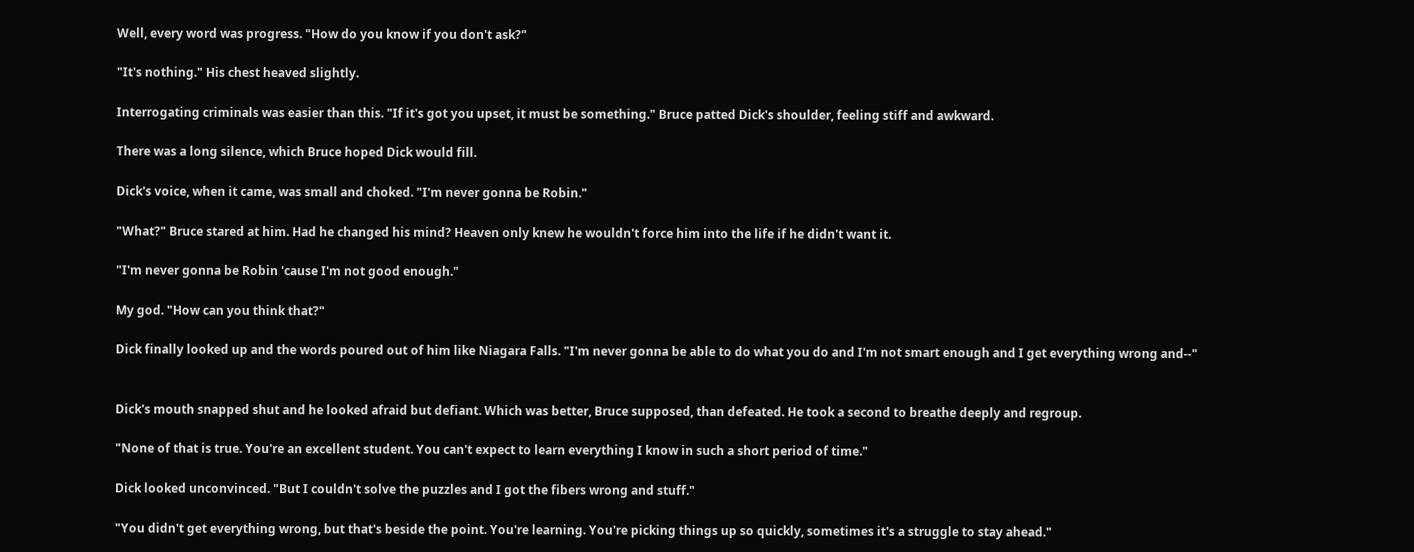Well, every word was progress. "How do you know if you don't ask?"

"It's nothing." His chest heaved slightly.

Interrogating criminals was easier than this. "If it's got you upset, it must be something." Bruce patted Dick's shoulder, feeling stiff and awkward.

There was a long silence, which Bruce hoped Dick would fill.

Dick's voice, when it came, was small and choked. "I'm never gonna be Robin."

"What?" Bruce stared at him. Had he changed his mind? Heaven only knew he wouldn't force him into the life if he didn't want it.

"I'm never gonna be Robin 'cause I'm not good enough."

My god. "How can you think that?"

Dick finally looked up and the words poured out of him like Niagara Falls. "I'm never gonna be able to do what you do and I'm not smart enough and I get everything wrong and--"


Dick's mouth snapped shut and he looked afraid but defiant. Which was better, Bruce supposed, than defeated. He took a second to breathe deeply and regroup.

"None of that is true. You're an excellent student. You can't expect to learn everything I know in such a short period of time."

Dick looked unconvinced. "But I couldn't solve the puzzles and I got the fibers wrong and stuff."

"You didn't get everything wrong, but that's beside the point. You're learning. You're picking things up so quickly, sometimes it's a struggle to stay ahead."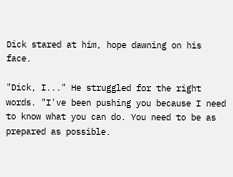Dick stared at him, hope dawning on his face.

"Dick, I..." He struggled for the right words. "I've been pushing you because I need to know what you can do. You need to be as prepared as possible.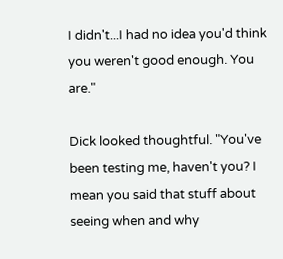I didn't...I had no idea you'd think you weren't good enough. You are."

Dick looked thoughtful. "You've been testing me, haven't you? I mean you said that stuff about seeing when and why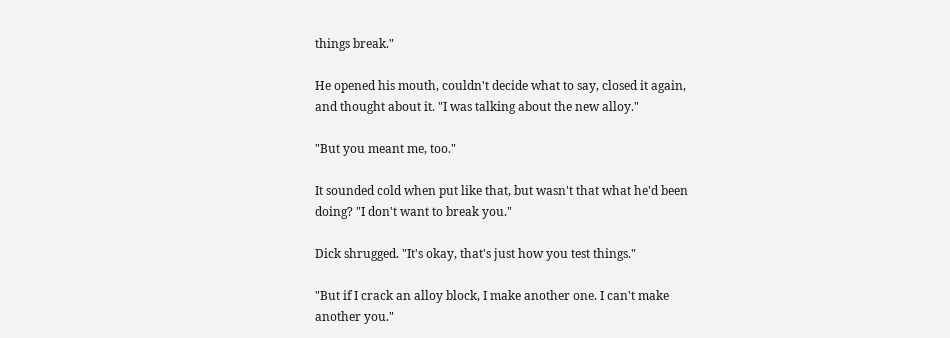things break."

He opened his mouth, couldn't decide what to say, closed it again, and thought about it. "I was talking about the new alloy."

"But you meant me, too."

It sounded cold when put like that, but wasn't that what he'd been doing? "I don't want to break you."

Dick shrugged. "It's okay, that's just how you test things."

"But if I crack an alloy block, I make another one. I can't make another you."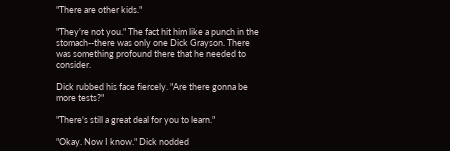"There are other kids."

"They're not you." The fact hit him like a punch in the stomach--there was only one Dick Grayson. There was something profound there that he needed to consider.

Dick rubbed his face fiercely. "Are there gonna be more tests?"

"There's still a great deal for you to learn."

"Okay. Now I know." Dick nodded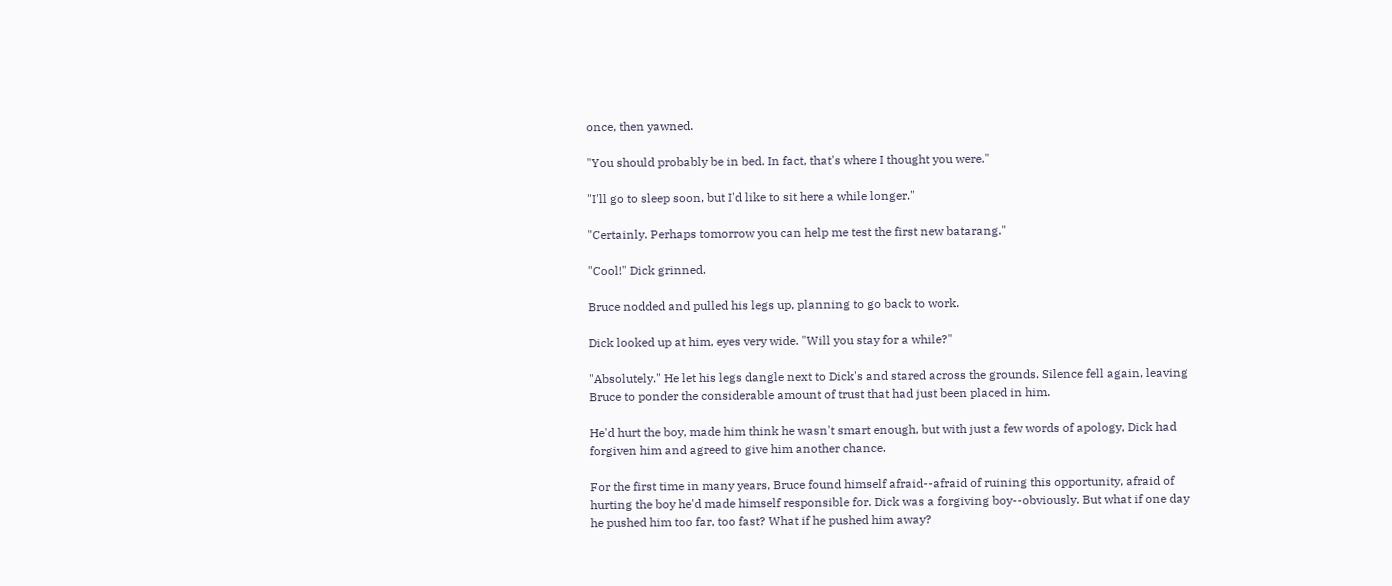once, then yawned.

"You should probably be in bed. In fact, that's where I thought you were."

"I'll go to sleep soon, but I'd like to sit here a while longer."

"Certainly. Perhaps tomorrow you can help me test the first new batarang."

"Cool!" Dick grinned.

Bruce nodded and pulled his legs up, planning to go back to work.

Dick looked up at him, eyes very wide. "Will you stay for a while?"

"Absolutely." He let his legs dangle next to Dick's and stared across the grounds. Silence fell again, leaving Bruce to ponder the considerable amount of trust that had just been placed in him.

He'd hurt the boy, made him think he wasn't smart enough, but with just a few words of apology, Dick had forgiven him and agreed to give him another chance.

For the first time in many years, Bruce found himself afraid--afraid of ruining this opportunity, afraid of hurting the boy he'd made himself responsible for. Dick was a forgiving boy--obviously. But what if one day he pushed him too far, too fast? What if he pushed him away?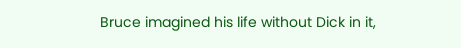Bruce imagined his life without Dick in it,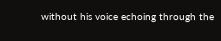without his voice echoing through the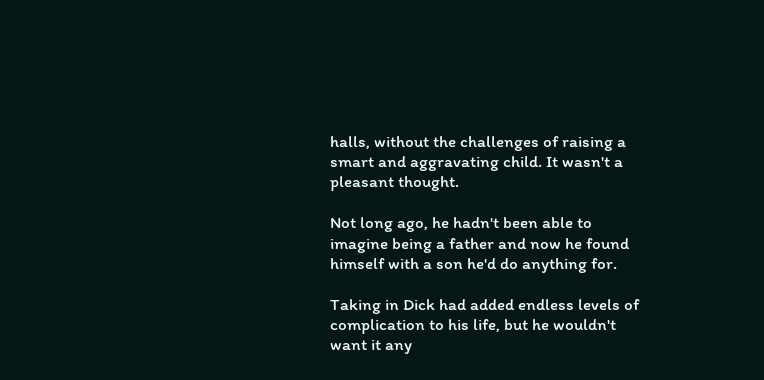halls, without the challenges of raising a smart and aggravating child. It wasn't a pleasant thought.

Not long ago, he hadn't been able to imagine being a father and now he found himself with a son he'd do anything for.

Taking in Dick had added endless levels of complication to his life, but he wouldn't want it any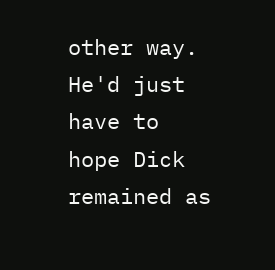other way. He'd just have to hope Dick remained as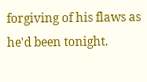forgiving of his flaws as he'd been tonight.